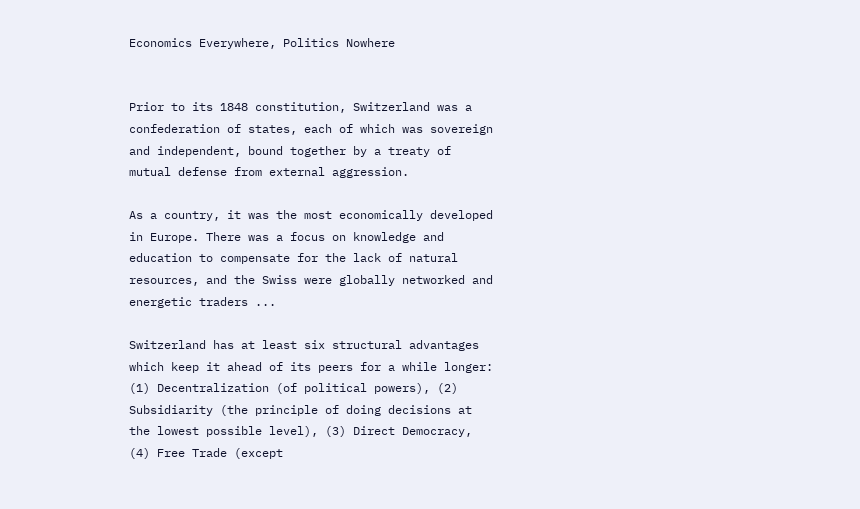Economics Everywhere, Politics Nowhere


Prior to its 1848 constitution, Switzerland was a confederation of states, each of which was sovereign and independent, bound together by a treaty of mutual defense from external aggression.

As a country, it was the most economically developed in Europe. There was a focus on knowledge and education to compensate for the lack of natural resources, and the Swiss were globally networked and energetic traders ...

Switzerland has at least six structural advantages which keep it ahead of its peers for a while longer: (1) Decentralization (of political powers), (2) Subsidiarity (the principle of doing decisions at the lowest possible level), (3) Direct Democracy, (4) Free Trade (except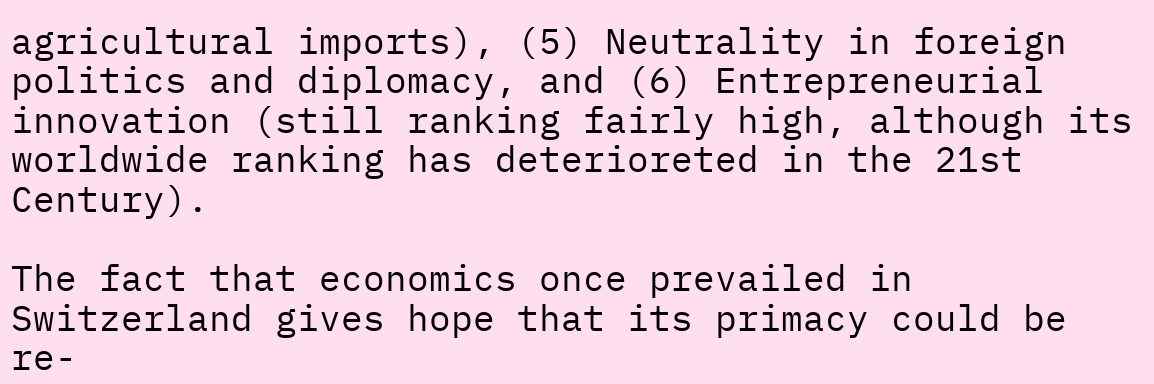agricultural imports), (5) Neutrality in foreign politics and diplomacy, and (6) Entrepreneurial innovation (still ranking fairly high, although its worldwide ranking has deterioreted in the 21st Century).

The fact that economics once prevailed in Switzerland gives hope that its primacy could be re-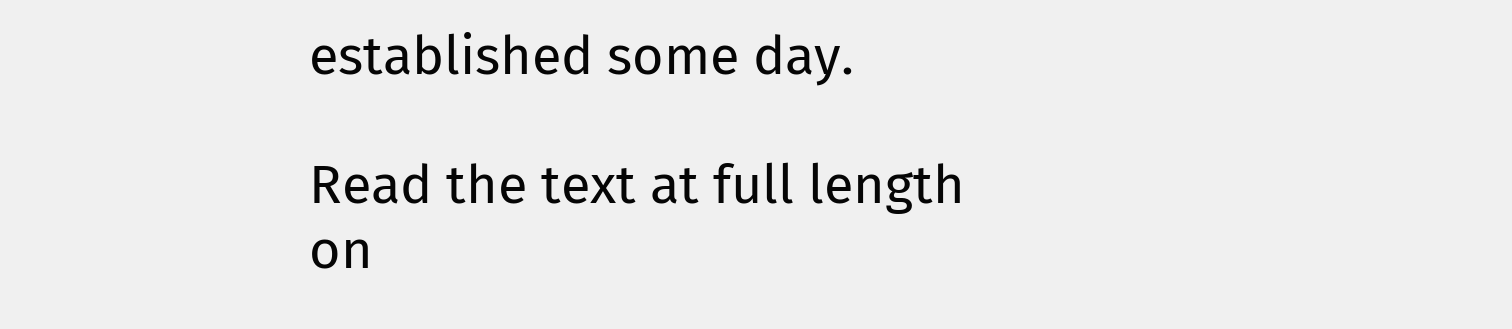established some day.

Read the text at full length on